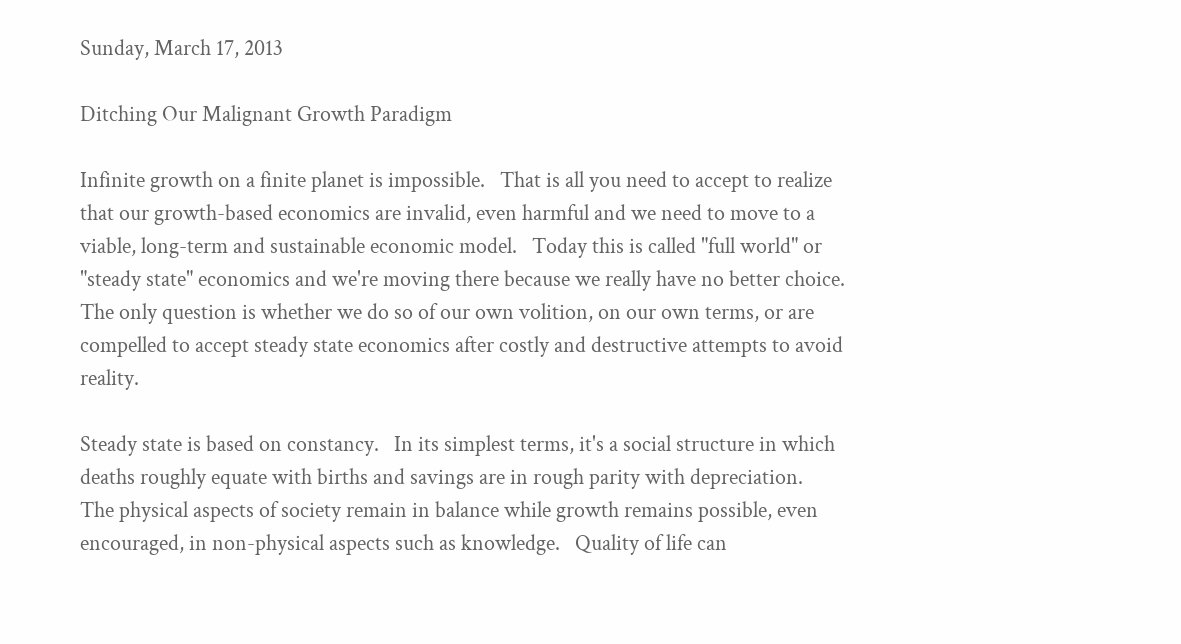Sunday, March 17, 2013

Ditching Our Malignant Growth Paradigm

Infinite growth on a finite planet is impossible.   That is all you need to accept to realize that our growth-based economics are invalid, even harmful and we need to move to a viable, long-term and sustainable economic model.   Today this is called "full world" or "steady state" economics and we're moving there because we really have no better choice.    The only question is whether we do so of our own volition, on our own terms, or are compelled to accept steady state economics after costly and destructive attempts to avoid reality.

Steady state is based on constancy.   In its simplest terms, it's a social structure in which deaths roughly equate with births and savings are in rough parity with depreciation.   The physical aspects of society remain in balance while growth remains possible, even encouraged, in non-physical aspects such as knowledge.   Quality of life can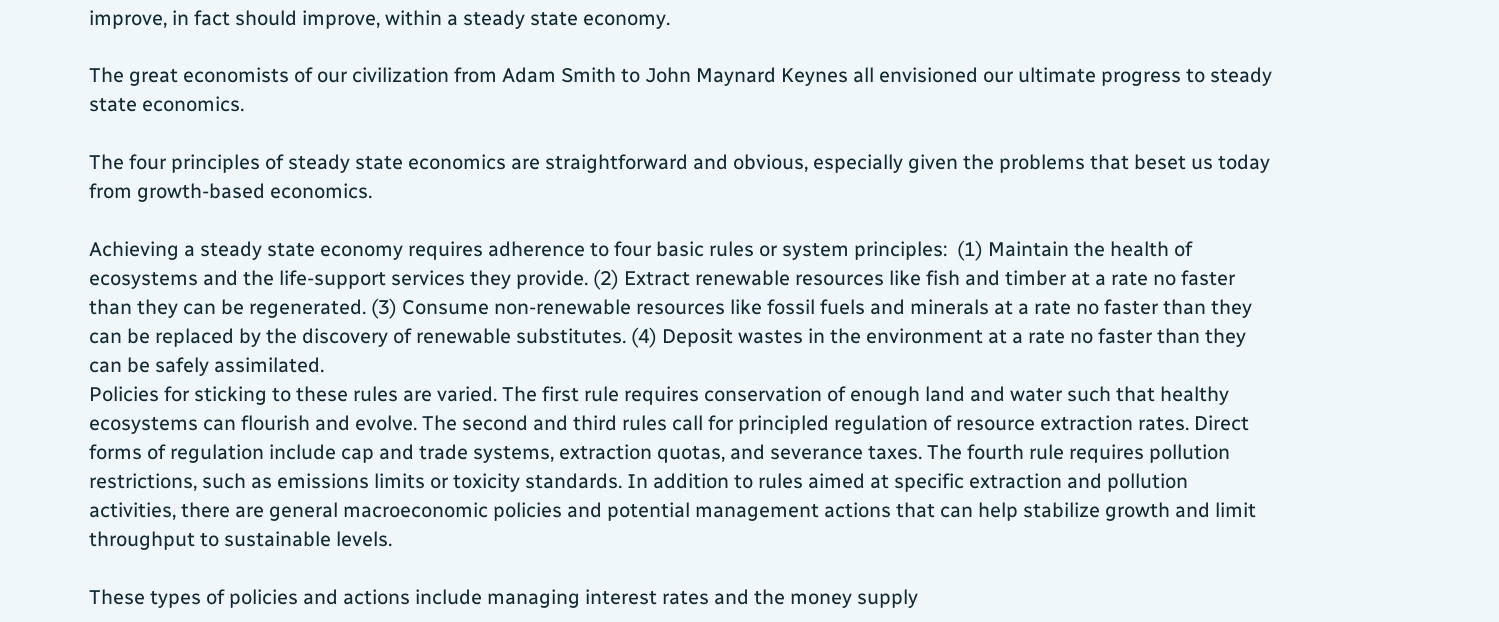improve, in fact should improve, within a steady state economy.

The great economists of our civilization from Adam Smith to John Maynard Keynes all envisioned our ultimate progress to steady state economics.

The four principles of steady state economics are straightforward and obvious, especially given the problems that beset us today from growth-based economics.

Achieving a steady state economy requires adherence to four basic rules or system principles:  (1) Maintain the health of ecosystems and the life-support services they provide. (2) Extract renewable resources like fish and timber at a rate no faster than they can be regenerated. (3) Consume non-renewable resources like fossil fuels and minerals at a rate no faster than they can be replaced by the discovery of renewable substitutes. (4) Deposit wastes in the environment at a rate no faster than they can be safely assimilated.
Policies for sticking to these rules are varied. The first rule requires conservation of enough land and water such that healthy ecosystems can flourish and evolve. The second and third rules call for principled regulation of resource extraction rates. Direct forms of regulation include cap and trade systems, extraction quotas, and severance taxes. The fourth rule requires pollution restrictions, such as emissions limits or toxicity standards. In addition to rules aimed at specific extraction and pollution activities, there are general macroeconomic policies and potential management actions that can help stabilize growth and limit throughput to sustainable levels.

These types of policies and actions include managing interest rates and the money supply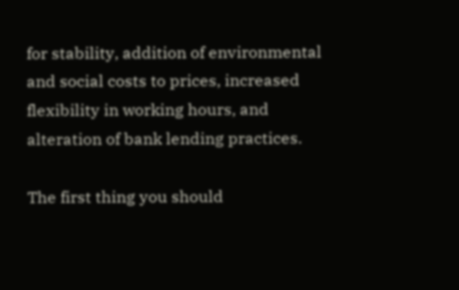for stability, addition of environmental and social costs to prices, increased flexibility in working hours, and alteration of bank lending practices.

The first thing you should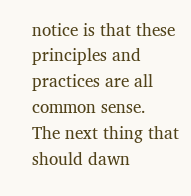notice is that these principles and practices are all common sense.   The next thing that should dawn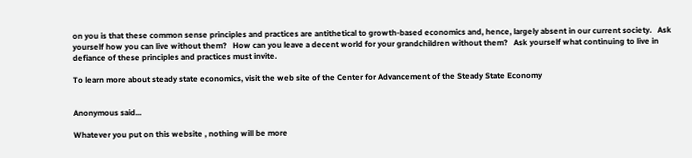on you is that these common sense principles and practices are antithetical to growth-based economics and, hence, largely absent in our current society.   Ask yourself how you can live without them?   How can you leave a decent world for your grandchildren without them?   Ask yourself what continuing to live in defiance of these principles and practices must invite.

To learn more about steady state economics, visit the web site of the Center for Advancement of the Steady State Economy


Anonymous said...

Whatever you put on this website , nothing will be more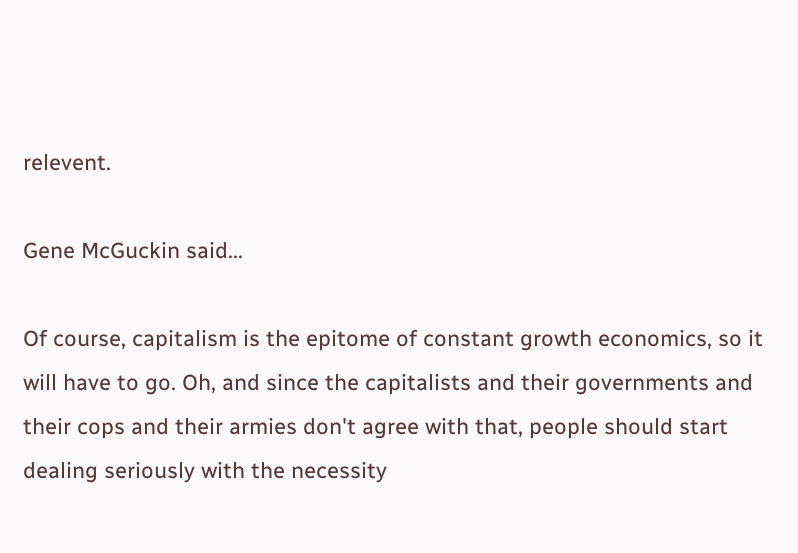relevent.

Gene McGuckin said...

Of course, capitalism is the epitome of constant growth economics, so it will have to go. Oh, and since the capitalists and their governments and their cops and their armies don't agree with that, people should start dealing seriously with the necessity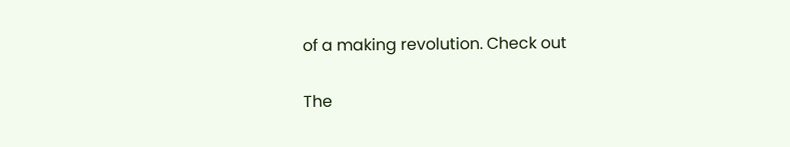of a making revolution. Check out

The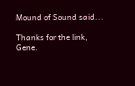Mound of Sound said...

Thanks for the link, Gene.